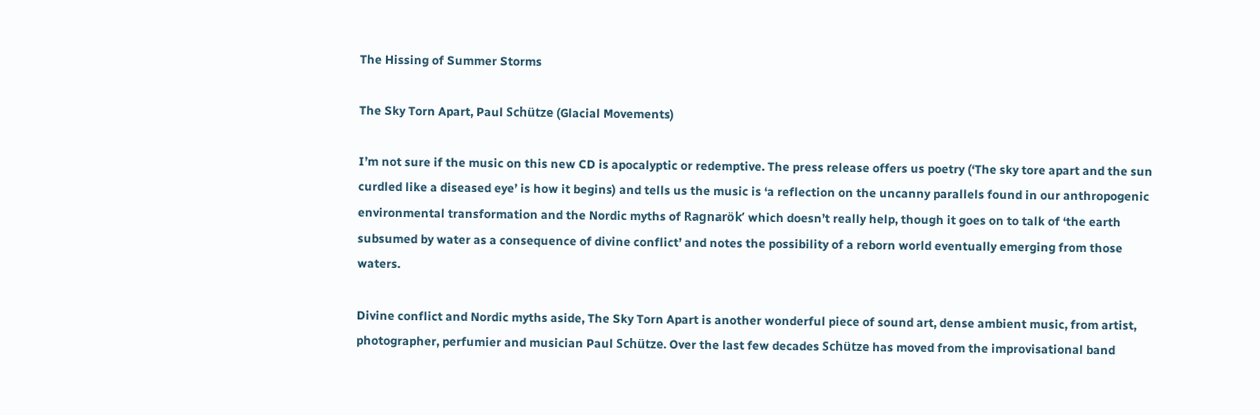The Hissing of Summer Storms

The Sky Torn Apart, Paul Schütze (Glacial Movements)

I’m not sure if the music on this new CD is apocalyptic or redemptive. The press release offers us poetry (‘The sky tore apart and the sun curdled like a diseased eye’ is how it begins) and tells us the music is ‘a reflection on the uncanny parallels found in our anthropogenic environmental transformation and the Nordic myths of Ragnarök’ which doesn’t really help, though it goes on to talk of ‘the earth subsumed by water as a consequence of divine conflict’ and notes the possibility of a reborn world eventually emerging from those waters.

Divine conflict and Nordic myths aside, The Sky Torn Apart is another wonderful piece of sound art, dense ambient music, from artist, photographer, perfumier and musician Paul Schütze. Over the last few decades Schütze has moved from the improvisational band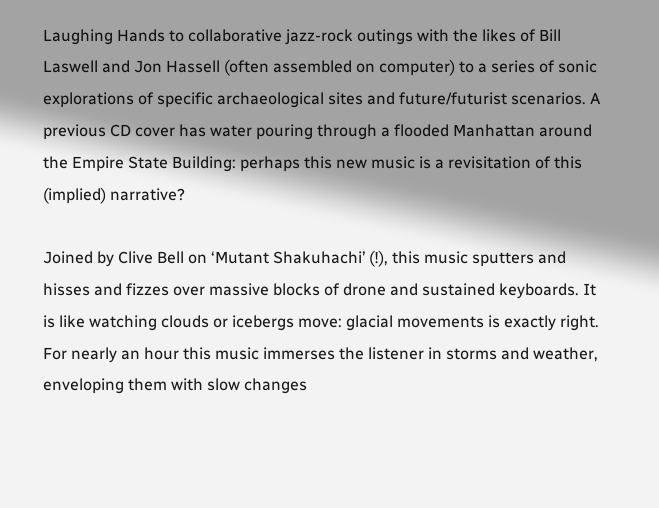Laughing Hands to collaborative jazz-rock outings with the likes of Bill Laswell and Jon Hassell (often assembled on computer) to a series of sonic explorations of specific archaeological sites and future/futurist scenarios. A previous CD cover has water pouring through a flooded Manhattan around the Empire State Building: perhaps this new music is a revisitation of this (implied) narrative?

Joined by Clive Bell on ‘Mutant Shakuhachi’ (!), this music sputters and hisses and fizzes over massive blocks of drone and sustained keyboards. It is like watching clouds or icebergs move: glacial movements is exactly right. For nearly an hour this music immerses the listener in storms and weather, enveloping them with slow changes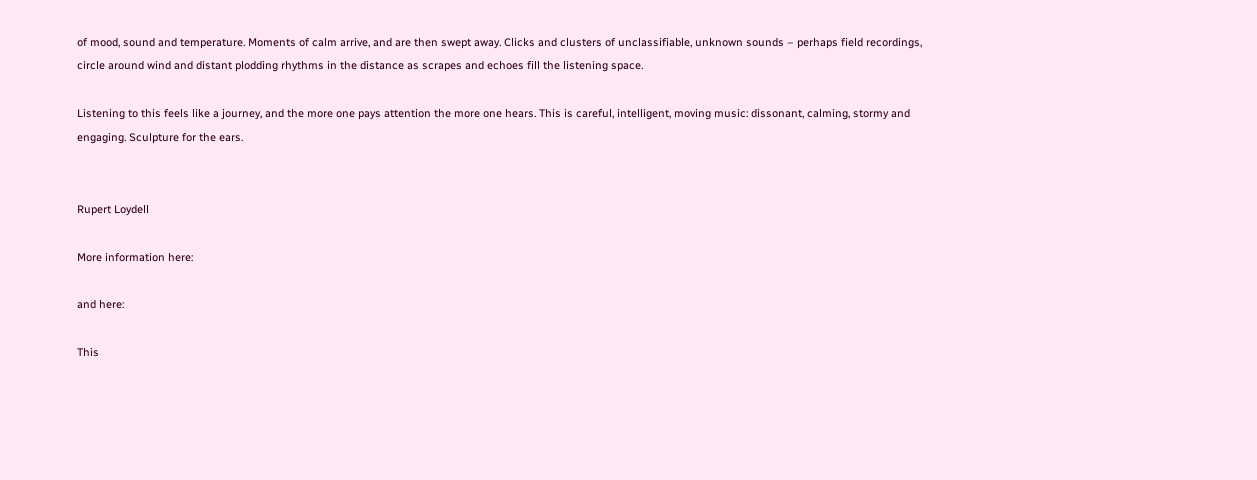of mood, sound and temperature. Moments of calm arrive, and are then swept away. Clicks and clusters of unclassifiable, unknown sounds – perhaps field recordings, circle around wind and distant plodding rhythms in the distance as scrapes and echoes fill the listening space.

Listening to this feels like a journey, and the more one pays attention the more one hears. This is careful, intelligent, moving music: dissonant, calming, stormy and engaging. Sculpture for the ears.


Rupert Loydell

More information here:

and here:

This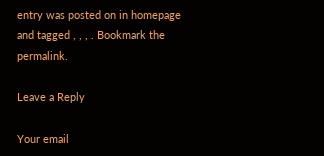entry was posted on in homepage and tagged , , , . Bookmark the permalink.

Leave a Reply

Your email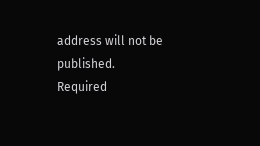address will not be published. Required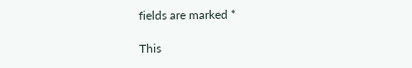fields are marked *

This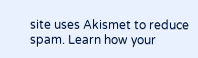site uses Akismet to reduce spam. Learn how your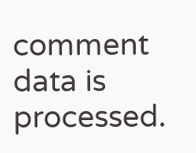comment data is processed.